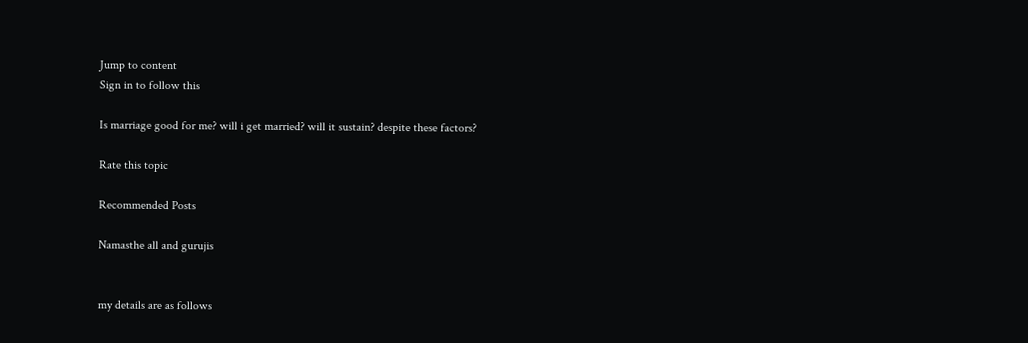Jump to content
Sign in to follow this

Is marriage good for me? will i get married? will it sustain? despite these factors?

Rate this topic

Recommended Posts

Namasthe all and gurujis


my details are as follows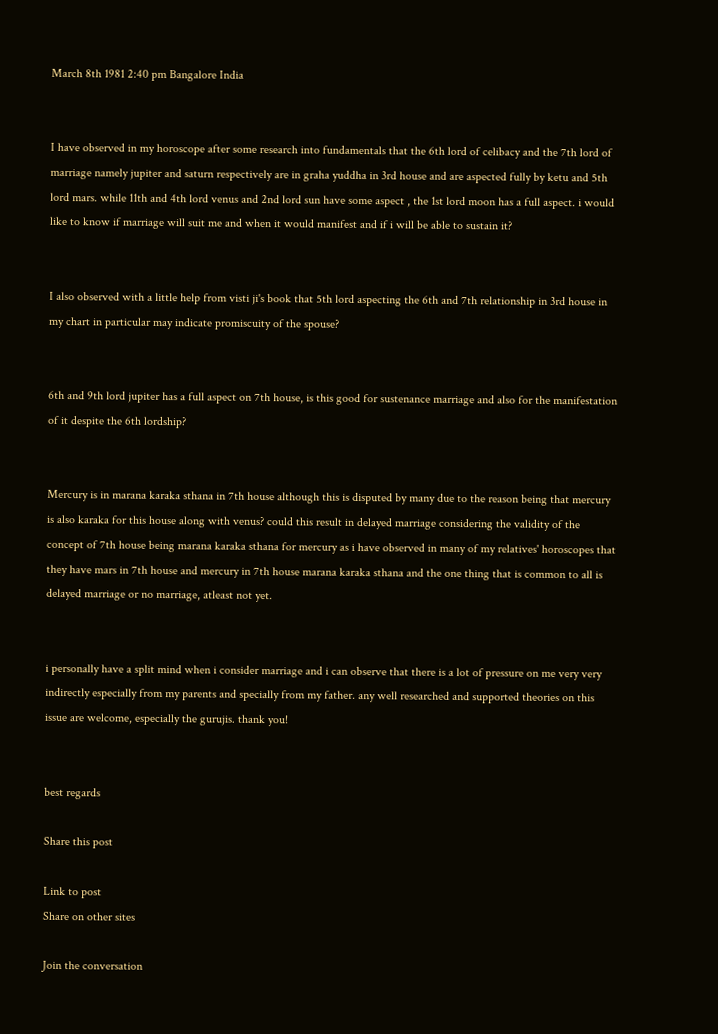March 8th 1981 2:40 pm Bangalore India


I have observed in my horoscope after some research into fundamentals that the 6th lord of celibacy and the 7th lord of marriage namely jupiter and saturn respectively are in graha yuddha in 3rd house and are aspected fully by ketu and 5th lord mars. while 11th and 4th lord venus and 2nd lord sun have some aspect , the 1st lord moon has a full aspect. i would like to know if marriage will suit me and when it would manifest and if i will be able to sustain it?


I also observed with a little help from visti ji's book that 5th lord aspecting the 6th and 7th relationship in 3rd house in my chart in particular may indicate promiscuity of the spouse?


6th and 9th lord jupiter has a full aspect on 7th house, is this good for sustenance marriage and also for the manifestation of it despite the 6th lordship?


Mercury is in marana karaka sthana in 7th house although this is disputed by many due to the reason being that mercury is also karaka for this house along with venus? could this result in delayed marriage considering the validity of the concept of 7th house being marana karaka sthana for mercury as i have observed in many of my relatives' horoscopes that they have mars in 7th house and mercury in 7th house marana karaka sthana and the one thing that is common to all is delayed marriage or no marriage, atleast not yet.


i personally have a split mind when i consider marriage and i can observe that there is a lot of pressure on me very very indirectly especially from my parents and specially from my father. any well researched and supported theories on this issue are welcome, especially the gurujis. thank you!


best regards

Share this post

Link to post
Share on other sites

Join the conversation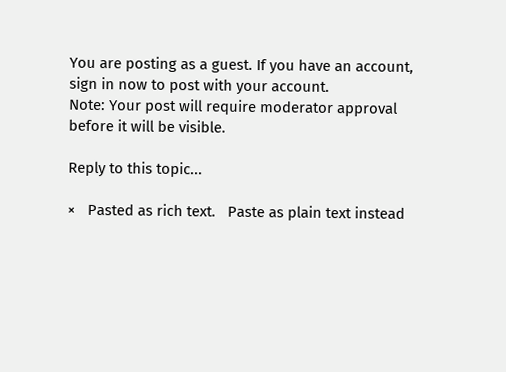You are posting as a guest. If you have an account, sign in now to post with your account.
Note: Your post will require moderator approval before it will be visible.

Reply to this topic...

×   Pasted as rich text.   Paste as plain text instead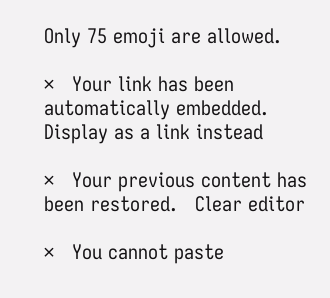Only 75 emoji are allowed.

×   Your link has been automatically embedded.   Display as a link instead

×   Your previous content has been restored.   Clear editor

×   You cannot paste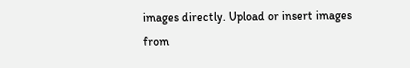images directly. Upload or insert images from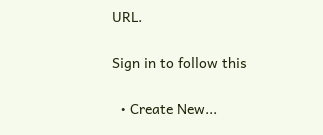URL.

Sign in to follow this

  • Create New...